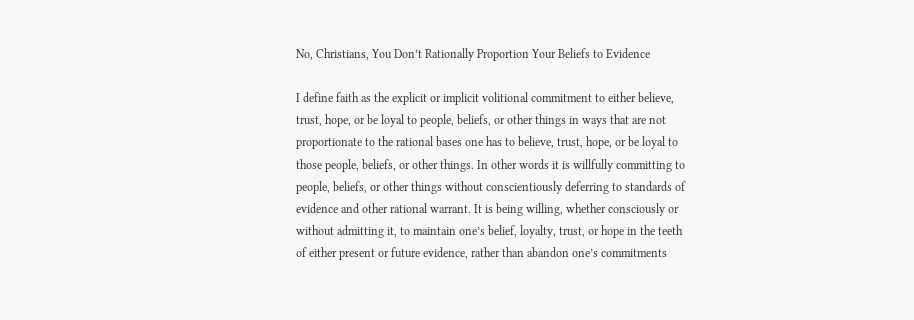No, Christians, You Don’t Rationally Proportion Your Beliefs to Evidence

I define faith as the explicit or implicit volitional commitment to either believe, trust, hope, or be loyal to people, beliefs, or other things in ways that are not proportionate to the rational bases one has to believe, trust, hope, or be loyal to those people, beliefs, or other things. In other words it is willfully committing to people, beliefs, or other things without conscientiously deferring to standards of evidence and other rational warrant. It is being willing, whether consciously or without admitting it, to maintain one’s belief, loyalty, trust, or hope in the teeth of either present or future evidence, rather than abandon one’s commitments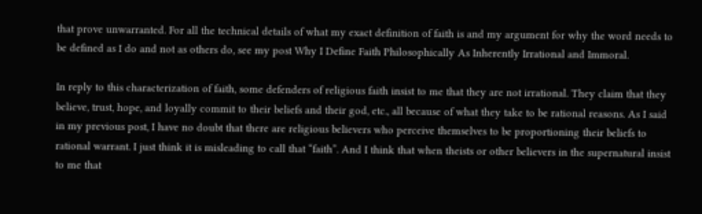that prove unwarranted. For all the technical details of what my exact definition of faith is and my argument for why the word needs to be defined as I do and not as others do, see my post Why I Define Faith Philosophically As Inherently Irrational and Immoral.

In reply to this characterization of faith, some defenders of religious faith insist to me that they are not irrational. They claim that they believe, trust, hope, and loyally commit to their beliefs and their god, etc., all because of what they take to be rational reasons. As I said in my previous post, I have no doubt that there are religious believers who perceive themselves to be proportioning their beliefs to rational warrant. I just think it is misleading to call that “faith”. And I think that when theists or other believers in the supernatural insist to me that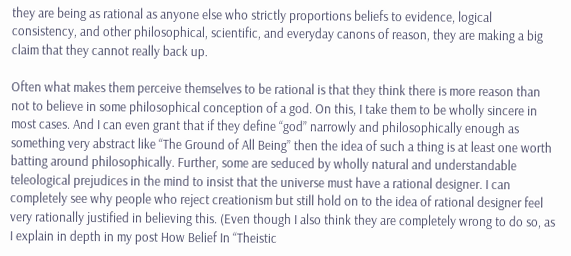they are being as rational as anyone else who strictly proportions beliefs to evidence, logical consistency, and other philosophical, scientific, and everyday canons of reason, they are making a big claim that they cannot really back up.

Often what makes them perceive themselves to be rational is that they think there is more reason than not to believe in some philosophical conception of a god. On this, I take them to be wholly sincere in most cases. And I can even grant that if they define “god” narrowly and philosophically enough as something very abstract like “The Ground of All Being” then the idea of such a thing is at least one worth batting around philosophically. Further, some are seduced by wholly natural and understandable teleological prejudices in the mind to insist that the universe must have a rational designer. I can completely see why people who reject creationism but still hold on to the idea of rational designer feel very rationally justified in believing this. (Even though I also think they are completely wrong to do so, as I explain in depth in my post How Belief In “Theistic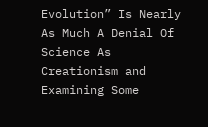Evolution” Is Nearly As Much A Denial Of Science As Creationism and Examining Some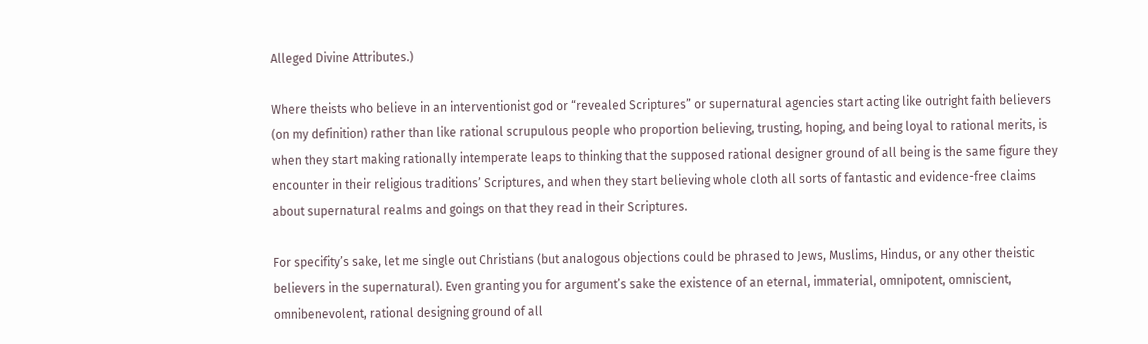Alleged Divine Attributes.)

Where theists who believe in an interventionist god or “revealed Scriptures” or supernatural agencies start acting like outright faith believers (on my definition) rather than like rational scrupulous people who proportion believing, trusting, hoping, and being loyal to rational merits, is when they start making rationally intemperate leaps to thinking that the supposed rational designer ground of all being is the same figure they encounter in their religious traditions’ Scriptures, and when they start believing whole cloth all sorts of fantastic and evidence-free claims about supernatural realms and goings on that they read in their Scriptures.

For specifity’s sake, let me single out Christians (but analogous objections could be phrased to Jews, Muslims, Hindus, or any other theistic believers in the supernatural). Even granting you for argument’s sake the existence of an eternal, immaterial, omnipotent, omniscient, omnibenevolent, rational designing ground of all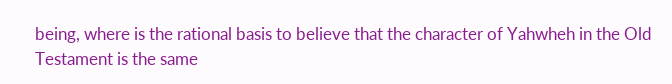being, where is the rational basis to believe that the character of Yahwheh in the Old Testament is the same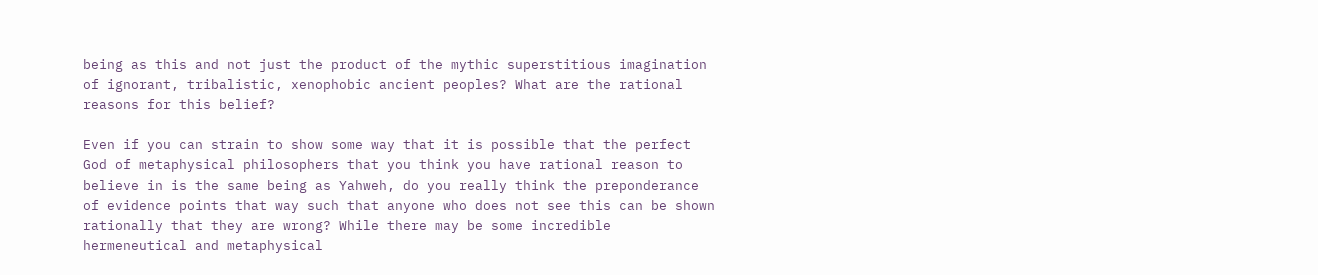being as this and not just the product of the mythic superstitious imagination of ignorant, tribalistic, xenophobic ancient peoples? What are the rational reasons for this belief?

Even if you can strain to show some way that it is possible that the perfect God of metaphysical philosophers that you think you have rational reason to believe in is the same being as Yahweh, do you really think the preponderance of evidence points that way such that anyone who does not see this can be shown rationally that they are wrong? While there may be some incredible hermeneutical and metaphysical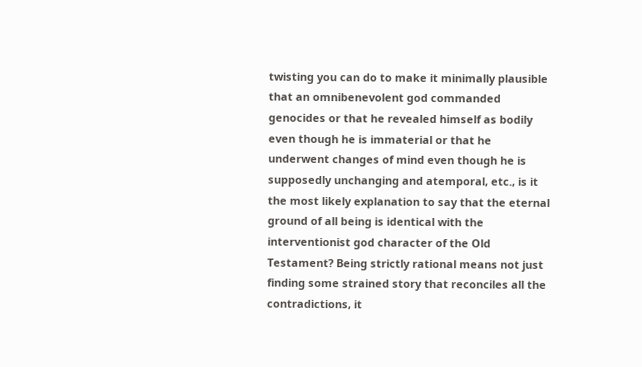twisting you can do to make it minimally plausible that an omnibenevolent god commanded genocides or that he revealed himself as bodily even though he is immaterial or that he underwent changes of mind even though he is supposedly unchanging and atemporal, etc., is it the most likely explanation to say that the eternal ground of all being is identical with the interventionist god character of the Old Testament? Being strictly rational means not just finding some strained story that reconciles all the contradictions, it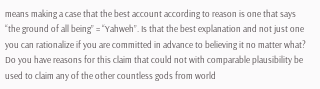means making a case that the best account according to reason is one that says “the ground of all being” = “Yahweh”. Is that the best explanation and not just one you can rationalize if you are committed in advance to believing it no matter what? Do you have reasons for this claim that could not with comparable plausibility be used to claim any of the other countless gods from world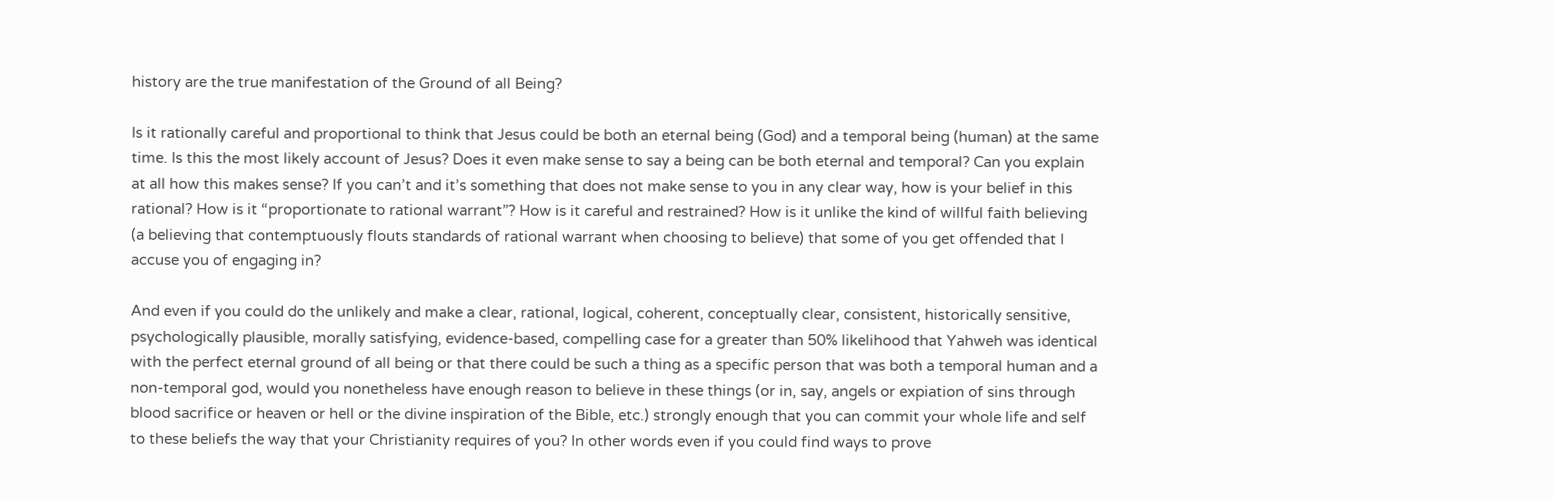history are the true manifestation of the Ground of all Being?

Is it rationally careful and proportional to think that Jesus could be both an eternal being (God) and a temporal being (human) at the same time. Is this the most likely account of Jesus? Does it even make sense to say a being can be both eternal and temporal? Can you explain at all how this makes sense? If you can’t and it’s something that does not make sense to you in any clear way, how is your belief in this rational? How is it “proportionate to rational warrant”? How is it careful and restrained? How is it unlike the kind of willful faith believing (a believing that contemptuously flouts standards of rational warrant when choosing to believe) that some of you get offended that I accuse you of engaging in?

And even if you could do the unlikely and make a clear, rational, logical, coherent, conceptually clear, consistent, historically sensitive, psychologically plausible, morally satisfying, evidence-based, compelling case for a greater than 50% likelihood that Yahweh was identical with the perfect eternal ground of all being or that there could be such a thing as a specific person that was both a temporal human and a non-temporal god, would you nonetheless have enough reason to believe in these things (or in, say, angels or expiation of sins through blood sacrifice or heaven or hell or the divine inspiration of the Bible, etc.) strongly enough that you can commit your whole life and self to these beliefs the way that your Christianity requires of you? In other words even if you could find ways to prove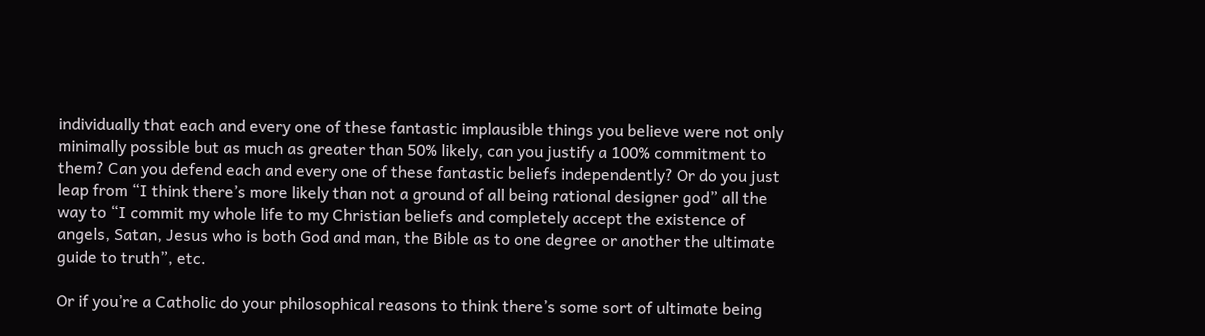individually that each and every one of these fantastic implausible things you believe were not only minimally possible but as much as greater than 50% likely, can you justify a 100% commitment to them? Can you defend each and every one of these fantastic beliefs independently? Or do you just leap from “I think there’s more likely than not a ground of all being rational designer god” all the way to “I commit my whole life to my Christian beliefs and completely accept the existence of angels, Satan, Jesus who is both God and man, the Bible as to one degree or another the ultimate guide to truth”, etc.

Or if you’re a Catholic do your philosophical reasons to think there’s some sort of ultimate being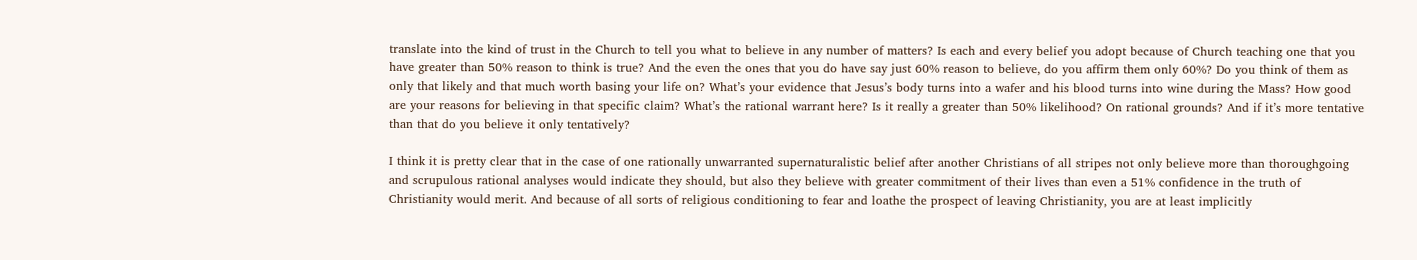translate into the kind of trust in the Church to tell you what to believe in any number of matters? Is each and every belief you adopt because of Church teaching one that you have greater than 50% reason to think is true? And the even the ones that you do have say just 60% reason to believe, do you affirm them only 60%? Do you think of them as only that likely and that much worth basing your life on? What’s your evidence that Jesus’s body turns into a wafer and his blood turns into wine during the Mass? How good are your reasons for believing in that specific claim? What’s the rational warrant here? Is it really a greater than 50% likelihood? On rational grounds? And if it’s more tentative than that do you believe it only tentatively?

I think it is pretty clear that in the case of one rationally unwarranted supernaturalistic belief after another Christians of all stripes not only believe more than thoroughgoing and scrupulous rational analyses would indicate they should, but also they believe with greater commitment of their lives than even a 51% confidence in the truth of Christianity would merit. And because of all sorts of religious conditioning to fear and loathe the prospect of leaving Christianity, you are at least implicitly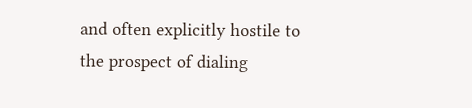and often explicitly hostile to the prospect of dialing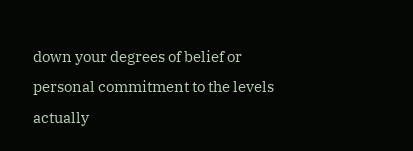down your degrees of belief or personal commitment to the levels actually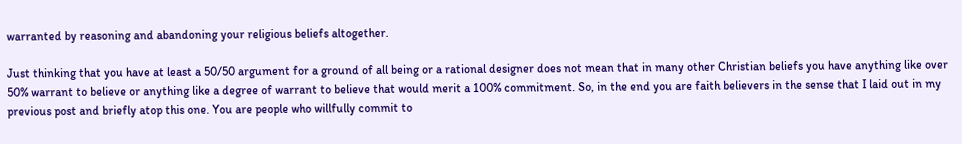warranted by reasoning and abandoning your religious beliefs altogether.

Just thinking that you have at least a 50/50 argument for a ground of all being or a rational designer does not mean that in many other Christian beliefs you have anything like over 50% warrant to believe or anything like a degree of warrant to believe that would merit a 100% commitment. So, in the end you are faith believers in the sense that I laid out in my previous post and briefly atop this one. You are people who willfully commit to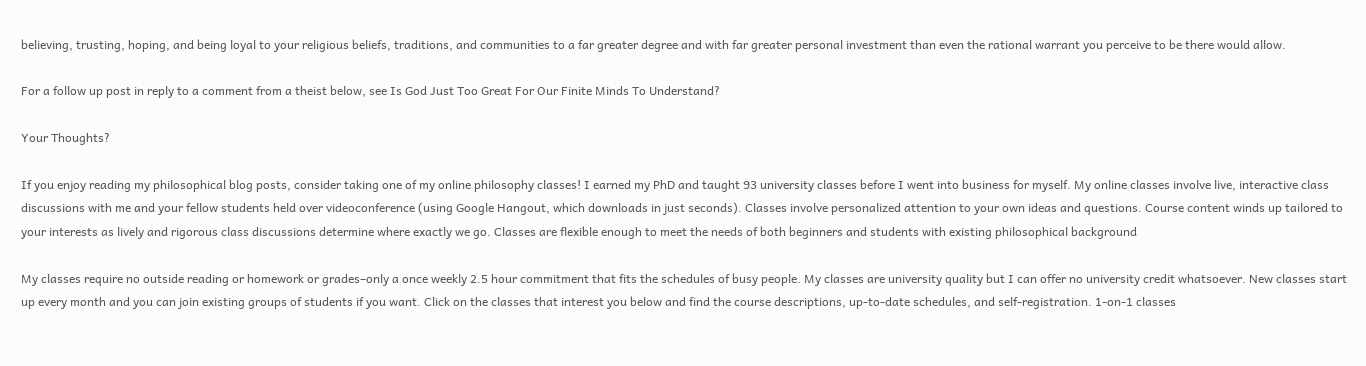believing, trusting, hoping, and being loyal to your religious beliefs, traditions, and communities to a far greater degree and with far greater personal investment than even the rational warrant you perceive to be there would allow.

For a follow up post in reply to a comment from a theist below, see Is God Just Too Great For Our Finite Minds To Understand?

Your Thoughts?

If you enjoy reading my philosophical blog posts, consider taking one of my online philosophy classes! I earned my PhD and taught 93 university classes before I went into business for myself. My online classes involve live, interactive class discussions with me and your fellow students held over videoconference (using Google Hangout, which downloads in just seconds). Classes involve personalized attention to your own ideas and questions. Course content winds up tailored to your interests as lively and rigorous class discussions determine where exactly we go. Classes are flexible enough to meet the needs of both beginners and students with existing philosophical background

My classes require no outside reading or homework or grades–only a once weekly 2.5 hour commitment that fits the schedules of busy people. My classes are university quality but I can offer no university credit whatsoever. New classes start up every month and you can join existing groups of students if you want. Click on the classes that interest you below and find the course descriptions, up-to-date schedules, and self-registration. 1-on-1 classes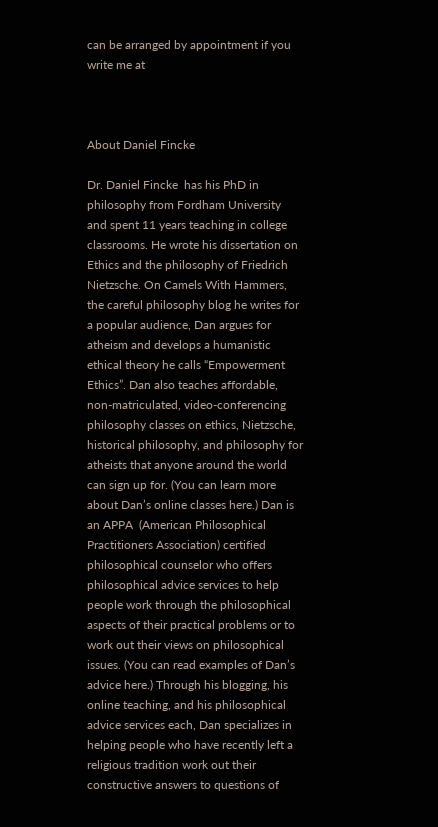can be arranged by appointment if you write me at



About Daniel Fincke

Dr. Daniel Fincke  has his PhD in philosophy from Fordham University and spent 11 years teaching in college classrooms. He wrote his dissertation on Ethics and the philosophy of Friedrich Nietzsche. On Camels With Hammers, the careful philosophy blog he writes for a popular audience, Dan argues for atheism and develops a humanistic ethical theory he calls “Empowerment Ethics”. Dan also teaches affordable, non-matriculated, video-conferencing philosophy classes on ethics, Nietzsche, historical philosophy, and philosophy for atheists that anyone around the world can sign up for. (You can learn more about Dan’s online classes here.) Dan is an APPA  (American Philosophical Practitioners Association) certified philosophical counselor who offers philosophical advice services to help people work through the philosophical aspects of their practical problems or to work out their views on philosophical issues. (You can read examples of Dan’s advice here.) Through his blogging, his online teaching, and his philosophical advice services each, Dan specializes in helping people who have recently left a religious tradition work out their constructive answers to questions of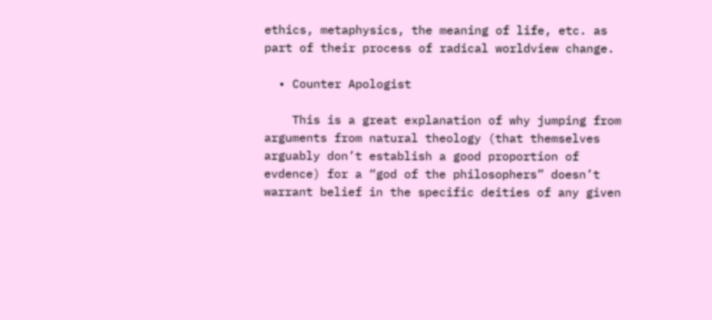ethics, metaphysics, the meaning of life, etc. as part of their process of radical worldview change.

  • Counter Apologist

    This is a great explanation of why jumping from arguments from natural theology (that themselves arguably don’t establish a good proportion of evdence) for a “god of the philosophers” doesn’t warrant belief in the specific deities of any given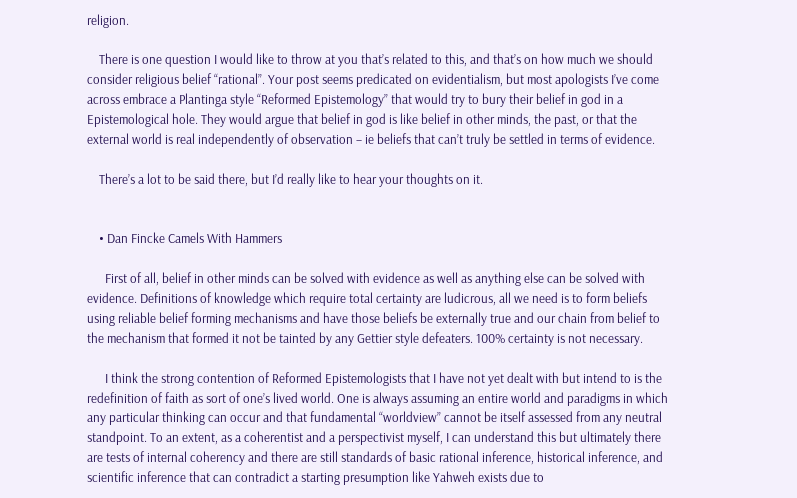religion.

    There is one question I would like to throw at you that’s related to this, and that’s on how much we should consider religious belief “rational”. Your post seems predicated on evidentialism, but most apologists I’ve come across embrace a Plantinga style “Reformed Epistemology” that would try to bury their belief in god in a Epistemological hole. They would argue that belief in god is like belief in other minds, the past, or that the external world is real independently of observation – ie beliefs that can’t truly be settled in terms of evidence.

    There’s a lot to be said there, but I’d really like to hear your thoughts on it.


    • Dan Fincke Camels With Hammers

      First of all, belief in other minds can be solved with evidence as well as anything else can be solved with evidence. Definitions of knowledge which require total certainty are ludicrous, all we need is to form beliefs using reliable belief forming mechanisms and have those beliefs be externally true and our chain from belief to the mechanism that formed it not be tainted by any Gettier style defeaters. 100% certainty is not necessary.

      I think the strong contention of Reformed Epistemologists that I have not yet dealt with but intend to is the redefinition of faith as sort of one’s lived world. One is always assuming an entire world and paradigms in which any particular thinking can occur and that fundamental “worldview” cannot be itself assessed from any neutral standpoint. To an extent, as a coherentist and a perspectivist myself, I can understand this but ultimately there are tests of internal coherency and there are still standards of basic rational inference, historical inference, and scientific inference that can contradict a starting presumption like Yahweh exists due to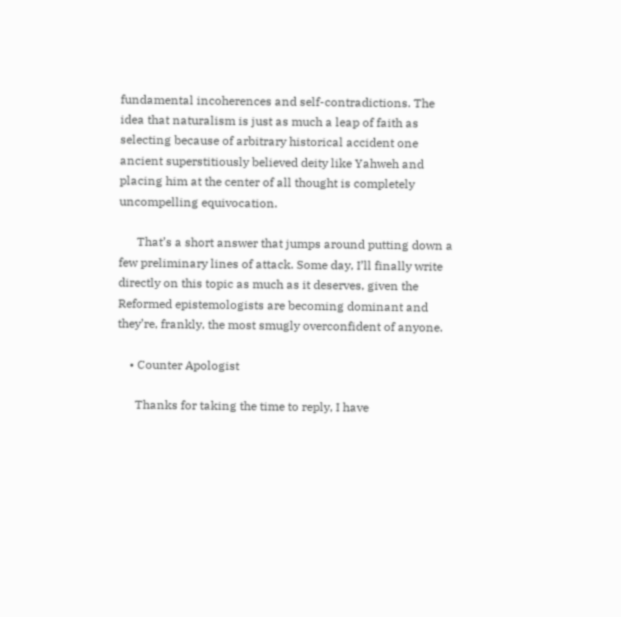fundamental incoherences and self-contradictions. The idea that naturalism is just as much a leap of faith as selecting because of arbitrary historical accident one ancient superstitiously believed deity like Yahweh and placing him at the center of all thought is completely uncompelling equivocation.

      That’s a short answer that jumps around putting down a few preliminary lines of attack. Some day, I’ll finally write directly on this topic as much as it deserves, given the Reformed epistemologists are becoming dominant and they’re, frankly, the most smugly overconfident of anyone.

    • Counter Apologist

      Thanks for taking the time to reply, I have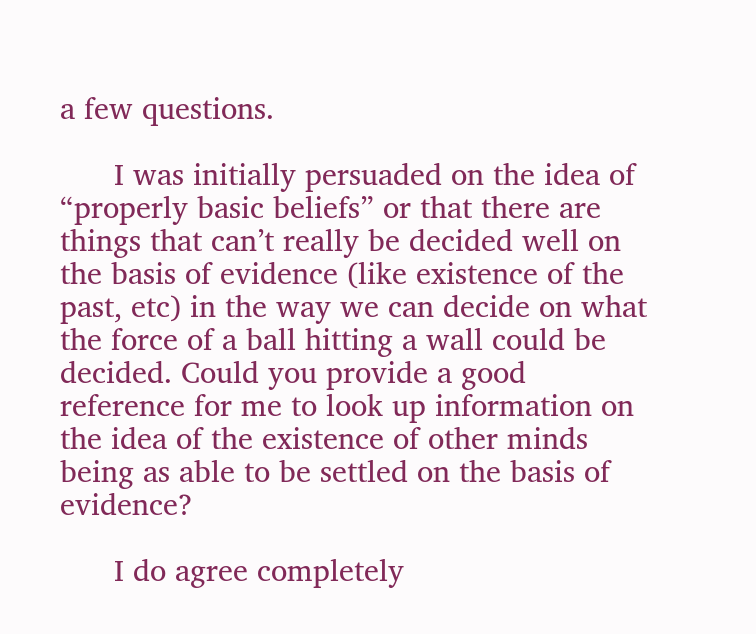a few questions.

      I was initially persuaded on the idea of “properly basic beliefs” or that there are things that can’t really be decided well on the basis of evidence (like existence of the past, etc) in the way we can decide on what the force of a ball hitting a wall could be decided. Could you provide a good reference for me to look up information on the idea of the existence of other minds being as able to be settled on the basis of evidence?

      I do agree completely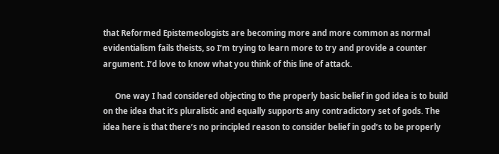that Reformed Epistemeologists are becoming more and more common as normal evidentialism fails theists, so I’m trying to learn more to try and provide a counter argument. I’d love to know what you think of this line of attack.

      One way I had considered objecting to the properly basic belief in god idea is to build on the idea that it’s pluralistic and equally supports any contradictory set of gods. The idea here is that there’s no principled reason to consider belief in god’s to be properly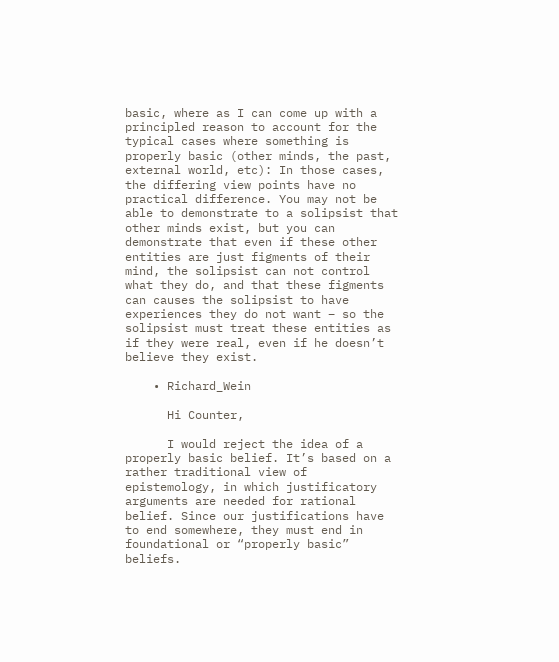basic, where as I can come up with a principled reason to account for the typical cases where something is properly basic (other minds, the past, external world, etc): In those cases, the differing view points have no practical difference. You may not be able to demonstrate to a solipsist that other minds exist, but you can demonstrate that even if these other entities are just figments of their mind, the solipsist can not control what they do, and that these figments can causes the solipsist to have experiences they do not want – so the solipsist must treat these entities as if they were real, even if he doesn’t believe they exist.

    • Richard_Wein

      Hi Counter,

      I would reject the idea of a properly basic belief. It’s based on a rather traditional view of epistemology, in which justificatory arguments are needed for rational belief. Since our justifications have to end somewhere, they must end in foundational or “properly basic” beliefs.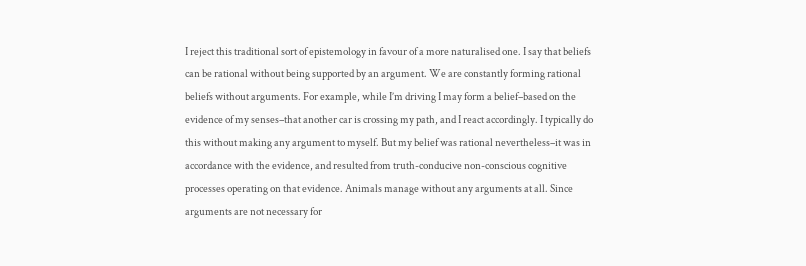I reject this traditional sort of epistemology in favour of a more naturalised one. I say that beliefs can be rational without being supported by an argument. We are constantly forming rational beliefs without arguments. For example, while I’m driving I may form a belief–based on the evidence of my senses–that another car is crossing my path, and I react accordingly. I typically do this without making any argument to myself. But my belief was rational nevertheless–it was in accordance with the evidence, and resulted from truth-conducive non-conscious cognitive processes operating on that evidence. Animals manage without any arguments at all. Since arguments are not necessary for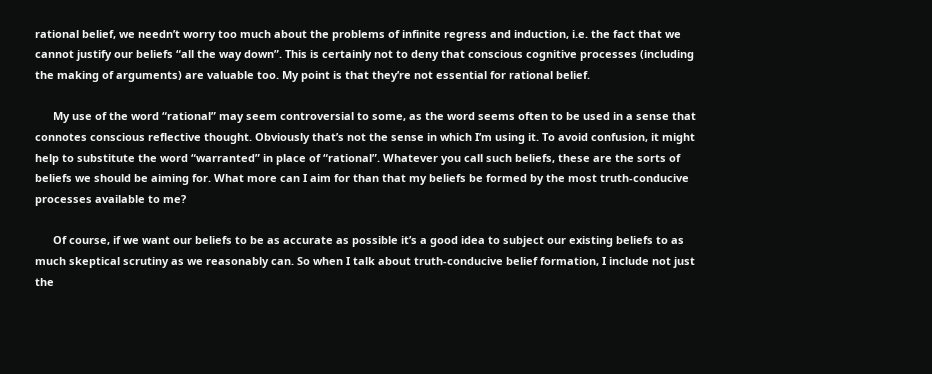rational belief, we needn’t worry too much about the problems of infinite regress and induction, i.e. the fact that we cannot justify our beliefs “all the way down”. This is certainly not to deny that conscious cognitive processes (including the making of arguments) are valuable too. My point is that they’re not essential for rational belief.

      My use of the word “rational” may seem controversial to some, as the word seems often to be used in a sense that connotes conscious reflective thought. Obviously that’s not the sense in which I’m using it. To avoid confusion, it might help to substitute the word “warranted” in place of “rational”. Whatever you call such beliefs, these are the sorts of beliefs we should be aiming for. What more can I aim for than that my beliefs be formed by the most truth-conducive processes available to me?

      Of course, if we want our beliefs to be as accurate as possible it’s a good idea to subject our existing beliefs to as much skeptical scrutiny as we reasonably can. So when I talk about truth-conducive belief formation, I include not just the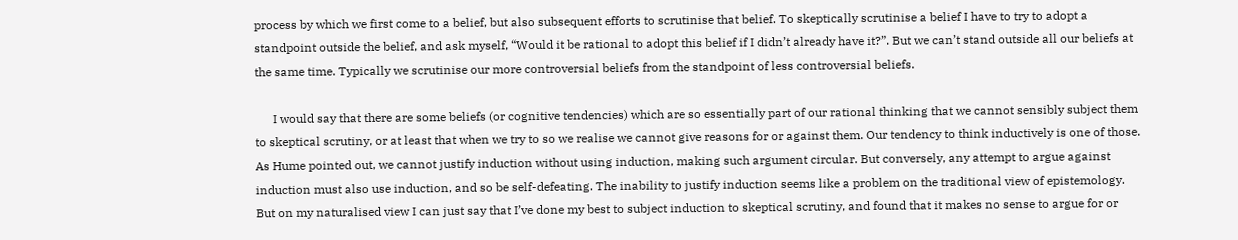process by which we first come to a belief, but also subsequent efforts to scrutinise that belief. To skeptically scrutinise a belief I have to try to adopt a standpoint outside the belief, and ask myself, “Would it be rational to adopt this belief if I didn’t already have it?”. But we can’t stand outside all our beliefs at the same time. Typically we scrutinise our more controversial beliefs from the standpoint of less controversial beliefs.

      I would say that there are some beliefs (or cognitive tendencies) which are so essentially part of our rational thinking that we cannot sensibly subject them to skeptical scrutiny, or at least that when we try to so we realise we cannot give reasons for or against them. Our tendency to think inductively is one of those. As Hume pointed out, we cannot justify induction without using induction, making such argument circular. But conversely, any attempt to argue against induction must also use induction, and so be self-defeating. The inability to justify induction seems like a problem on the traditional view of epistemology. But on my naturalised view I can just say that I’ve done my best to subject induction to skeptical scrutiny, and found that it makes no sense to argue for or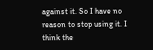against it. So I have no reason to stop using it. I think the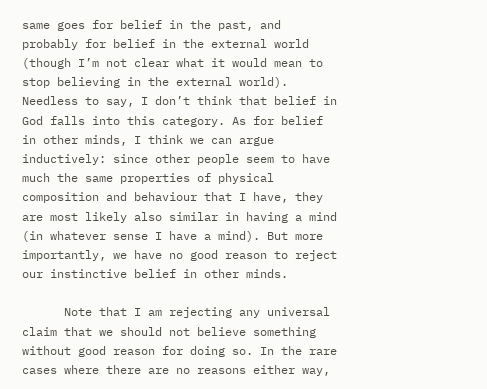same goes for belief in the past, and probably for belief in the external world (though I’m not clear what it would mean to stop believing in the external world). Needless to say, I don’t think that belief in God falls into this category. As for belief in other minds, I think we can argue inductively: since other people seem to have much the same properties of physical composition and behaviour that I have, they are most likely also similar in having a mind (in whatever sense I have a mind). But more importantly, we have no good reason to reject our instinctive belief in other minds.

      Note that I am rejecting any universal claim that we should not believe something without good reason for doing so. In the rare cases where there are no reasons either way,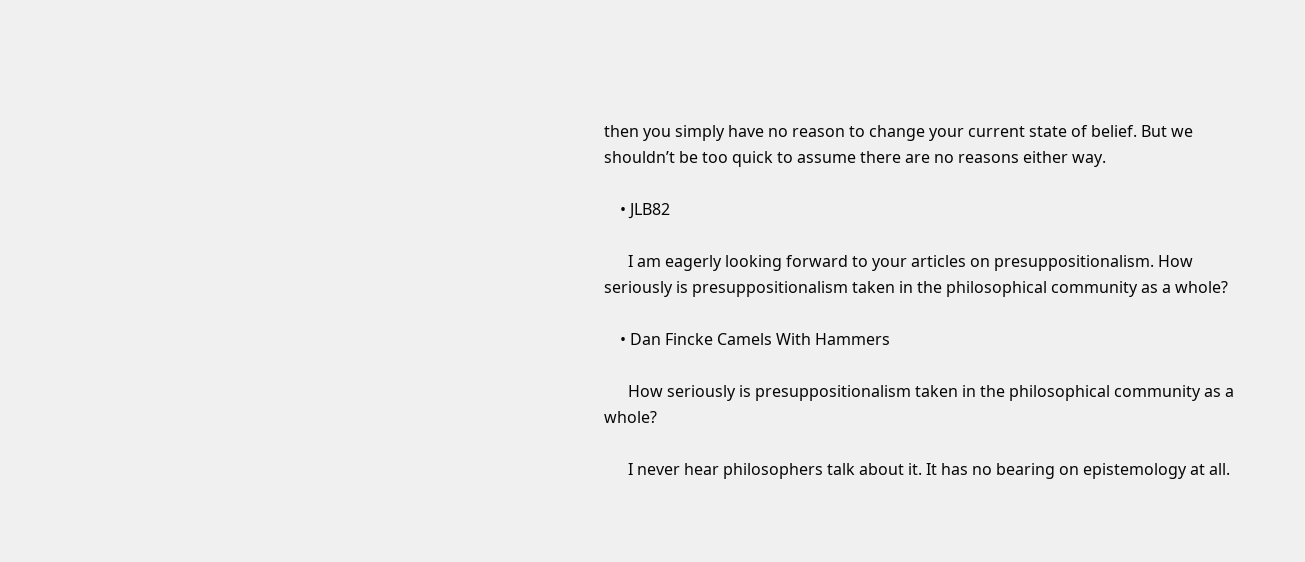then you simply have no reason to change your current state of belief. But we shouldn’t be too quick to assume there are no reasons either way.

    • JLB82

      I am eagerly looking forward to your articles on presuppositionalism. How seriously is presuppositionalism taken in the philosophical community as a whole?

    • Dan Fincke Camels With Hammers

      How seriously is presuppositionalism taken in the philosophical community as a whole?

      I never hear philosophers talk about it. It has no bearing on epistemology at all.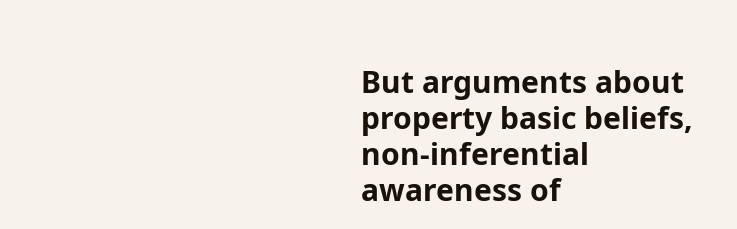But arguments about property basic beliefs, non-inferential awareness of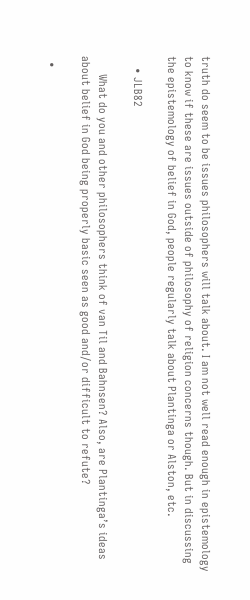truth do seem to be issues philosophers will talk about. I am not well read enough in epistemology to know if these are issues outside of philosophy of religion concerns though. But in discussing the epistemology of belief in God, people regularly talk about Plantinga or Alston, etc.

    • JLB82

      What do you and other philosophers think of van Til and Bahnsen? Also, are Plantinga’s ideas about belief in God being properly basic seen as good and/or difficult to refute?

  •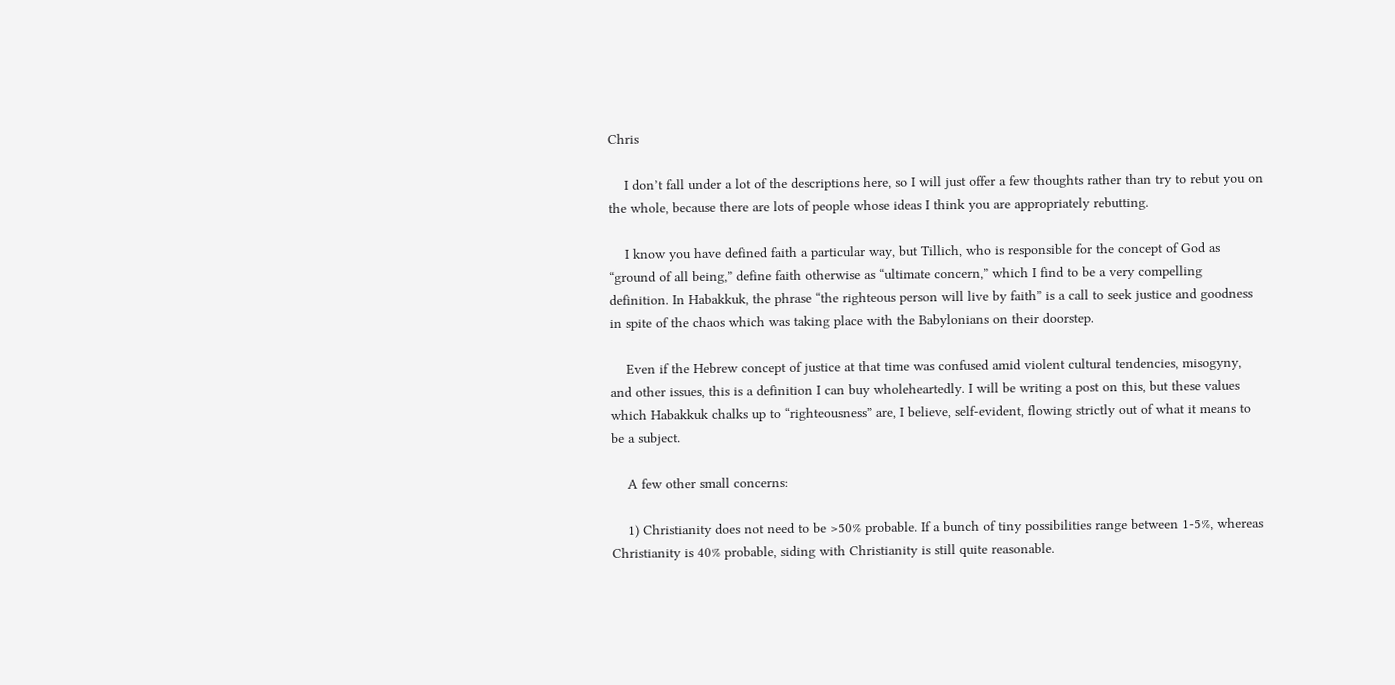Chris

    I don’t fall under a lot of the descriptions here, so I will just offer a few thoughts rather than try to rebut you on the whole, because there are lots of people whose ideas I think you are appropriately rebutting.

    I know you have defined faith a particular way, but Tillich, who is responsible for the concept of God as “ground of all being,” define faith otherwise as “ultimate concern,” which I find to be a very compelling definition. In Habakkuk, the phrase “the righteous person will live by faith” is a call to seek justice and goodness in spite of the chaos which was taking place with the Babylonians on their doorstep.

    Even if the Hebrew concept of justice at that time was confused amid violent cultural tendencies, misogyny, and other issues, this is a definition I can buy wholeheartedly. I will be writing a post on this, but these values which Habakkuk chalks up to “righteousness” are, I believe, self-evident, flowing strictly out of what it means to be a subject.

    A few other small concerns:

    1) Christianity does not need to be >50% probable. If a bunch of tiny possibilities range between 1-5%, whereas Christianity is 40% probable, siding with Christianity is still quite reasonable.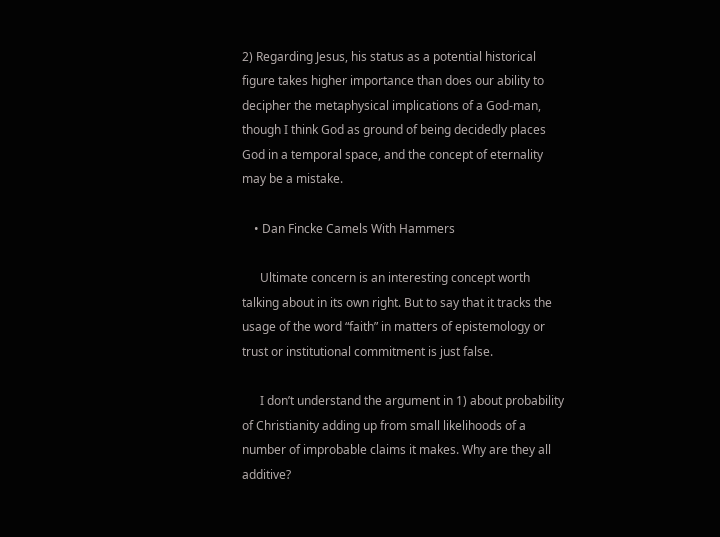2) Regarding Jesus, his status as a potential historical figure takes higher importance than does our ability to decipher the metaphysical implications of a God-man, though I think God as ground of being decidedly places God in a temporal space, and the concept of eternality may be a mistake.

    • Dan Fincke Camels With Hammers

      Ultimate concern is an interesting concept worth talking about in its own right. But to say that it tracks the usage of the word “faith” in matters of epistemology or trust or institutional commitment is just false.

      I don’t understand the argument in 1) about probability of Christianity adding up from small likelihoods of a number of improbable claims it makes. Why are they all additive?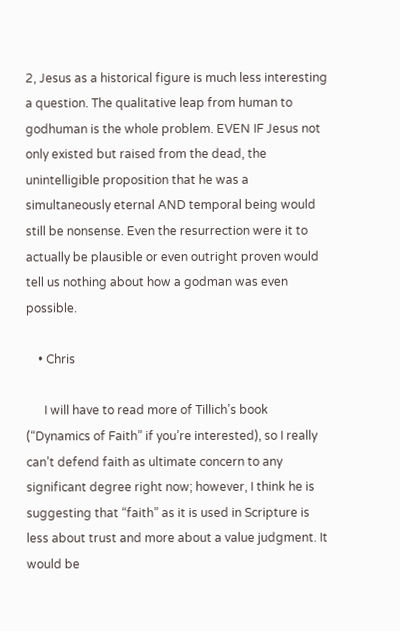2, Jesus as a historical figure is much less interesting a question. The qualitative leap from human to godhuman is the whole problem. EVEN IF Jesus not only existed but raised from the dead, the unintelligible proposition that he was a simultaneously eternal AND temporal being would still be nonsense. Even the resurrection were it to actually be plausible or even outright proven would tell us nothing about how a godman was even possible.

    • Chris

      I will have to read more of Tillich’s book (“Dynamics of Faith” if you’re interested), so I really can’t defend faith as ultimate concern to any significant degree right now; however, I think he is suggesting that “faith” as it is used in Scripture is less about trust and more about a value judgment. It would be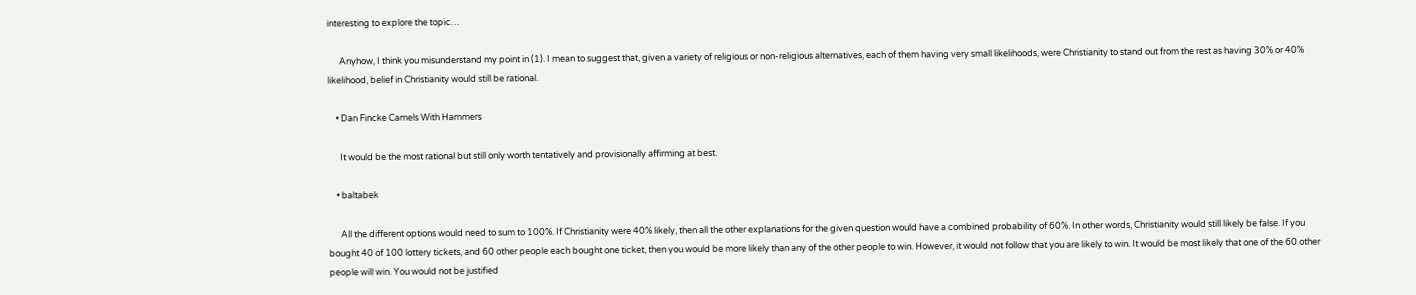interesting to explore the topic…

      Anyhow, I think you misunderstand my point in (1). I mean to suggest that, given a variety of religious or non-religious alternatives, each of them having very small likelihoods, were Christianity to stand out from the rest as having 30% or 40% likelihood, belief in Christianity would still be rational.

    • Dan Fincke Camels With Hammers

      It would be the most rational but still only worth tentatively and provisionally affirming at best.

    • baltabek

      All the different options would need to sum to 100%. If Christianity were 40% likely, then all the other explanations for the given question would have a combined probability of 60%. In other words, Christianity would still likely be false. If you bought 40 of 100 lottery tickets, and 60 other people each bought one ticket, then you would be more likely than any of the other people to win. However, it would not follow that you are likely to win. It would be most likely that one of the 60 other people will win. You would not be justified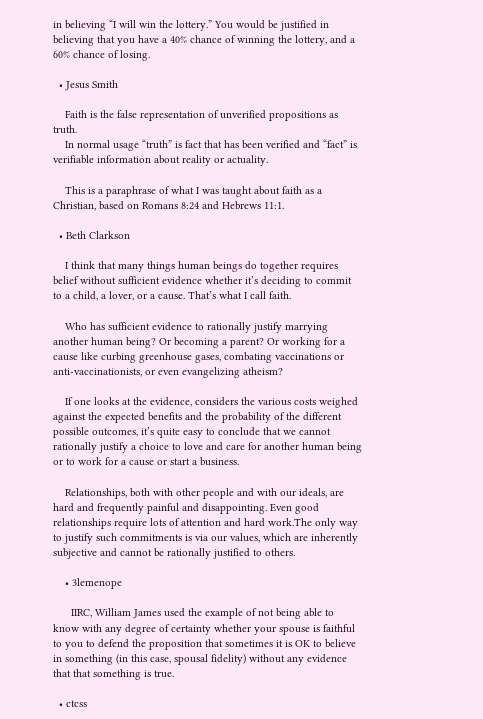in believing “I will win the lottery.” You would be justified in believing that you have a 40% chance of winning the lottery, and a 60% chance of losing.

  • Jesus Smith

    Faith is the false representation of unverified propositions as truth.
    In normal usage “truth” is fact that has been verified and “fact” is verifiable information about reality or actuality.

    This is a paraphrase of what I was taught about faith as a Christian, based on Romans 8:24 and Hebrews 11:1.

  • Beth Clarkson

    I think that many things human beings do together requires belief without sufficient evidence whether it’s deciding to commit to a child, a lover, or a cause. That’s what I call faith.

    Who has sufficient evidence to rationally justify marrying another human being? Or becoming a parent? Or working for a cause like curbing greenhouse gases, combating vaccinations or anti-vaccinationists, or even evangelizing atheism?

    If one looks at the evidence, considers the various costs weighed against the expected benefits and the probability of the different possible outcomes, it’s quite easy to conclude that we cannot rationally justify a choice to love and care for another human being or to work for a cause or start a business.

    Relationships, both with other people and with our ideals, are hard and frequently painful and disappointing. Even good relationships require lots of attention and hard work.The only way to justify such commitments is via our values, which are inherently subjective and cannot be rationally justified to others.

    • 3lemenope

      IIRC, William James used the example of not being able to know with any degree of certainty whether your spouse is faithful to you to defend the proposition that sometimes it is OK to believe in something (in this case, spousal fidelity) without any evidence that that something is true.

  • ctcss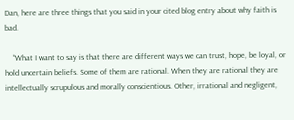Dan, here are three things that you said in your cited blog entry about why faith is bad.

    “What I want to say is that there are different ways we can trust, hope, be loyal, or hold uncertain beliefs. Some of them are rational. When they are rational they are intellectually scrupulous and morally conscientious. Other, irrational and negligent,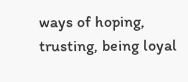ways of hoping, trusting, being loyal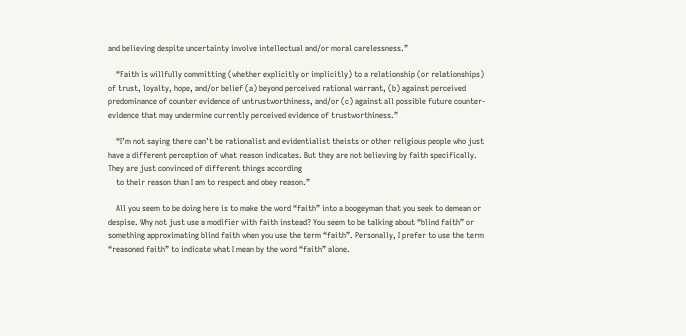and believing despite uncertainty involve intellectual and/or moral carelessness.”

    “Faith is willfully committing (whether explicitly or implicitly) to a relationship (or relationships) of trust, loyalty, hope, and/or belief (a) beyond perceived rational warrant, (b) against perceived predominance of counter evidence of untrustworthiness, and/or (c) against all possible future counter-evidence that may undermine currently perceived evidence of trustworthiness.”

    “I’m not saying there can’t be rationalist and evidentialist theists or other religious people who just have a different perception of what reason indicates. But they are not believing by faith specifically. They are just convinced of different things according
    to their reason than I am to respect and obey reason.”

    All you seem to be doing here is to make the word “faith” into a boogeyman that you seek to demean or despise. Why not just use a modifier with faith instead? You seem to be talking about “blind faith” or something approximating blind faith when you use the term “faith”. Personally, I prefer to use the term “reasoned faith” to indicate what I mean by the word “faith” alone.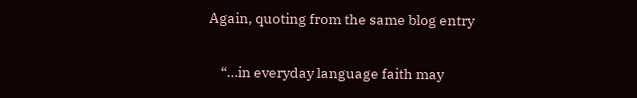Again, quoting from the same blog entry

    “…in everyday language faith may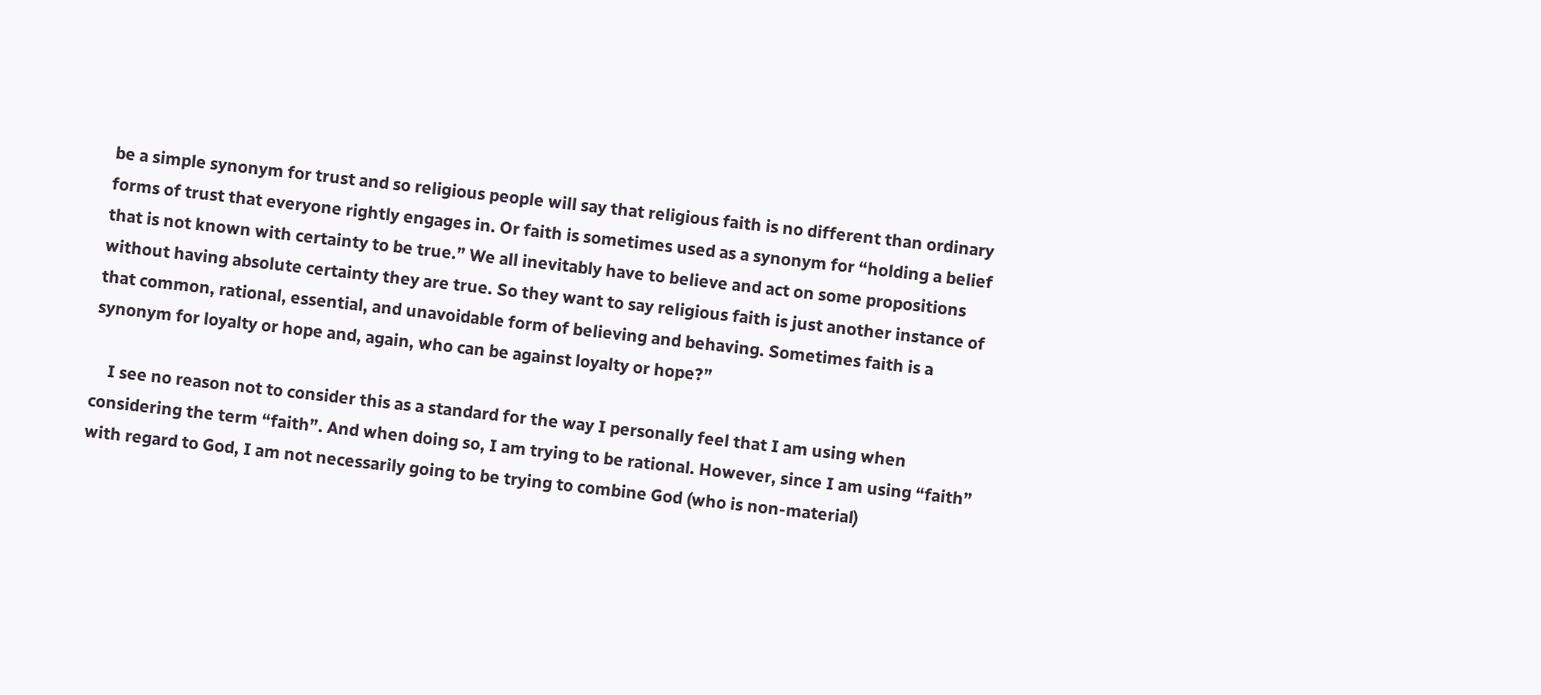be a simple synonym for trust and so religious people will say that religious faith is no different than ordinary forms of trust that everyone rightly engages in. Or faith is sometimes used as a synonym for “holding a belief that is not known with certainty to be true.” We all inevitably have to believe and act on some propositions without having absolute certainty they are true. So they want to say religious faith is just another instance of that common, rational, essential, and unavoidable form of believing and behaving. Sometimes faith is a synonym for loyalty or hope and, again, who can be against loyalty or hope?”

    I see no reason not to consider this as a standard for the way I personally feel that I am using when considering the term “faith”. And when doing so, I am trying to be rational. However, since I am using “faith” with regard to God, I am not necessarily going to be trying to combine God (who is non-material)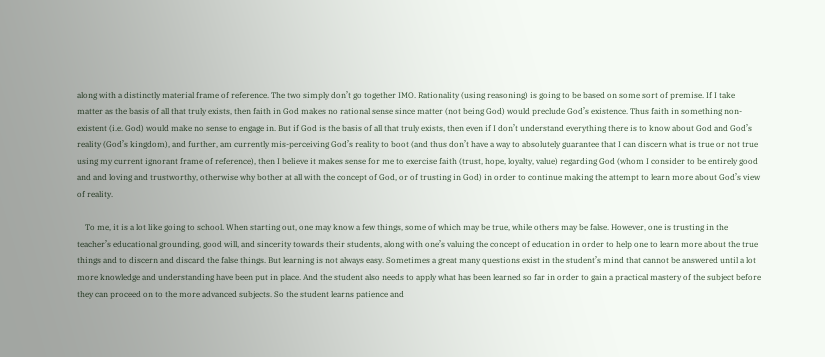along with a distinctly material frame of reference. The two simply don’t go together IMO. Rationality (using reasoning) is going to be based on some sort of premise. If I take matter as the basis of all that truly exists, then faith in God makes no rational sense since matter (not being God) would preclude God’s existence. Thus faith in something non-existent (i.e. God) would make no sense to engage in. But if God is the basis of all that truly exists, then even if I don’t understand everything there is to know about God and God’s reality (God’s kingdom), and further, am currently mis-perceiving God’s reality to boot (and thus don’t have a way to absolutely guarantee that I can discern what is true or not true using my current ignorant frame of reference), then I believe it makes sense for me to exercise faith (trust, hope, loyalty, value) regarding God (whom I consider to be entirely good and and loving and trustworthy, otherwise why bother at all with the concept of God, or of trusting in God) in order to continue making the attempt to learn more about God’s view of reality.

    To me, it is a lot like going to school. When starting out, one may know a few things, some of which may be true, while others may be false. However, one is trusting in the teacher’s educational grounding, good will, and sincerity towards their students, along with one’s valuing the concept of education in order to help one to learn more about the true things and to discern and discard the false things. But learning is not always easy. Sometimes a great many questions exist in the student’s mind that cannot be answered until a lot more knowledge and understanding have been put in place. And the student also needs to apply what has been learned so far in order to gain a practical mastery of the subject before they can proceed on to the more advanced subjects. So the student learns patience and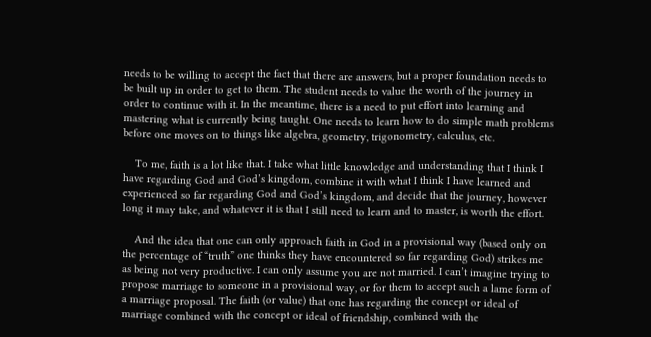needs to be willing to accept the fact that there are answers, but a proper foundation needs to be built up in order to get to them. The student needs to value the worth of the journey in order to continue with it. In the meantime, there is a need to put effort into learning and mastering what is currently being taught. One needs to learn how to do simple math problems before one moves on to things like algebra, geometry, trigonometry, calculus, etc.

    To me, faith is a lot like that. I take what little knowledge and understanding that I think I have regarding God and God’s kingdom, combine it with what I think I have learned and experienced so far regarding God and God’s kingdom, and decide that the journey, however long it may take, and whatever it is that I still need to learn and to master, is worth the effort.

    And the idea that one can only approach faith in God in a provisional way (based only on the percentage of “truth” one thinks they have encountered so far regarding God) strikes me as being not very productive. I can only assume you are not married. I can’t imagine trying to propose marriage to someone in a provisional way, or for them to accept such a lame form of a marriage proposal. The faith (or value) that one has regarding the concept or ideal of marriage combined with the concept or ideal of friendship, combined with the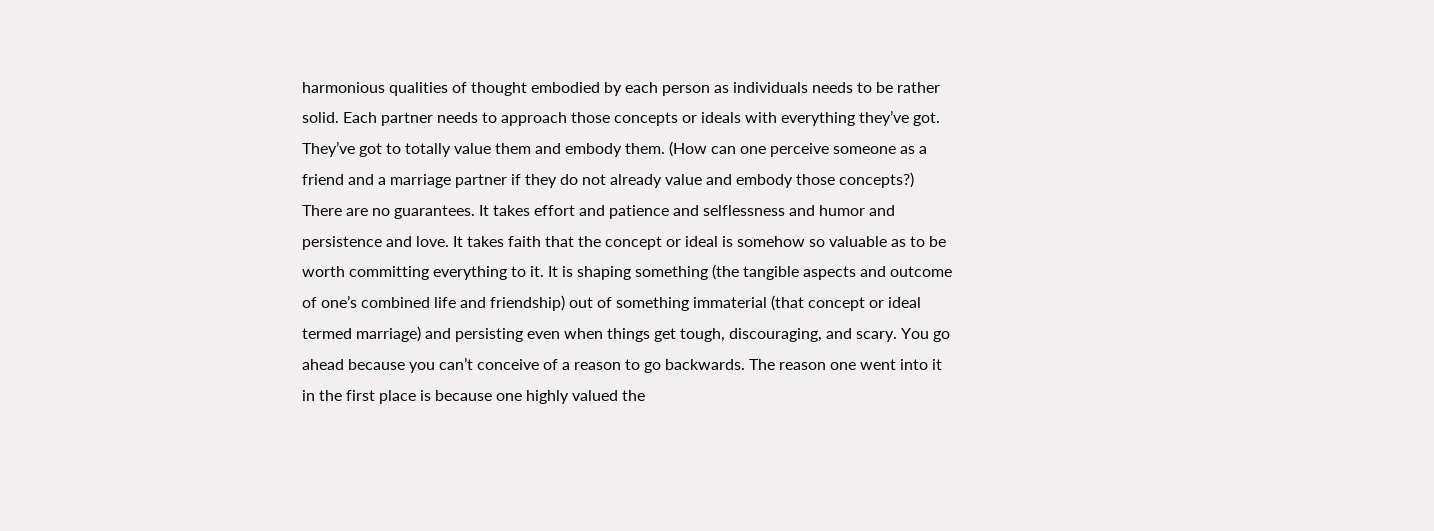harmonious qualities of thought embodied by each person as individuals needs to be rather solid. Each partner needs to approach those concepts or ideals with everything they’ve got. They’ve got to totally value them and embody them. (How can one perceive someone as a friend and a marriage partner if they do not already value and embody those concepts?) There are no guarantees. It takes effort and patience and selflessness and humor and persistence and love. It takes faith that the concept or ideal is somehow so valuable as to be worth committing everything to it. It is shaping something (the tangible aspects and outcome of one’s combined life and friendship) out of something immaterial (that concept or ideal termed marriage) and persisting even when things get tough, discouraging, and scary. You go ahead because you can’t conceive of a reason to go backwards. The reason one went into it in the first place is because one highly valued the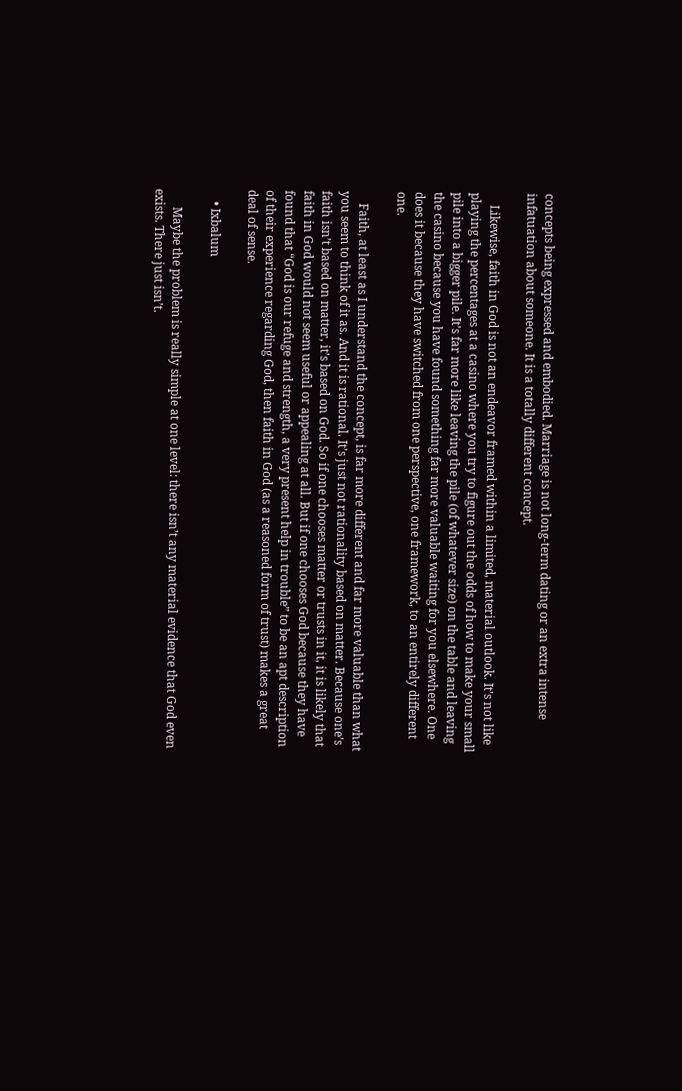concepts being expressed and embodied. Marriage is not long-term dating or an extra intense infatuation about someone. It is a totally different concept.

    Likewise, faith in God is not an endeavor framed within a limited, material outlook. It’s not like playing the percentages at a casino where you try to figure out the odds of how to make your small pile into a bigger pile. It’s far more like leaving the pile (of whatever size) on the table and leaving the casino because you have found something far more valuable waiting for you elsewhere. One does it because they have switched from one perspective, one framework, to an entirely different one.

    Faith, at least as I understand the concept, is far more different and far more valuable than what you seem to think of it as. And it is rational. It’s just not rationality based on matter. Because one’s faith isn’t based on matter, it’s based on God. So if one chooses matter or trusts in it, it is likely that faith in God would not seem useful or appealing at all. But if one chooses God because they have found that “God is our refuge and strength, a very present help in trouble” to be an apt description of their experience regarding God, then faith in God (as a reasoned form of trust) makes a great deal of sense.

    • Ixbalum

      Maybe the problem is really simple at one level: there isn’t any material evidence that God even exists. There just isn’t.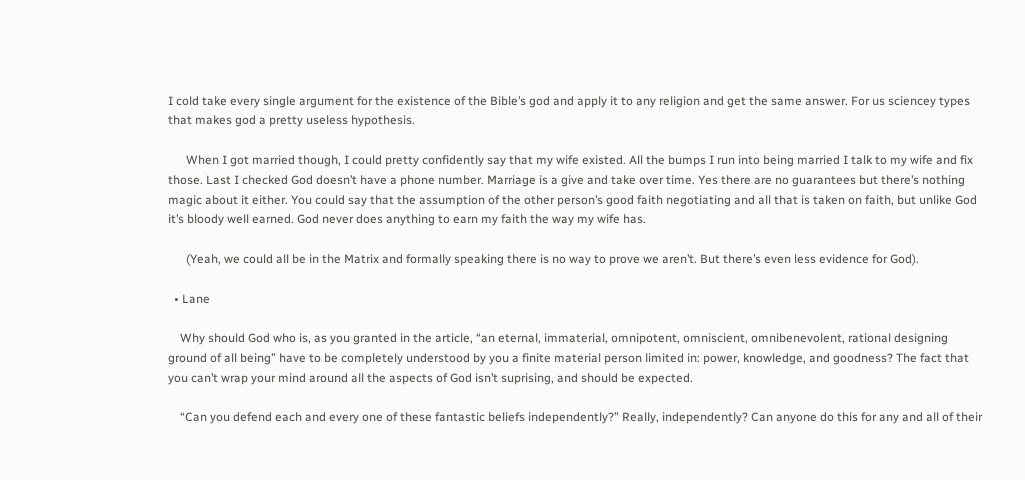I cold take every single argument for the existence of the Bible’s god and apply it to any religion and get the same answer. For us sciencey types that makes god a pretty useless hypothesis.

      When I got married though, I could pretty confidently say that my wife existed. All the bumps I run into being married I talk to my wife and fix those. Last I checked God doesn’t have a phone number. Marriage is a give and take over time. Yes there are no guarantees but there’s nothing magic about it either. You could say that the assumption of the other person’s good faith negotiating and all that is taken on faith, but unlike God it’s bloody well earned. God never does anything to earn my faith the way my wife has.

      (Yeah, we could all be in the Matrix and formally speaking there is no way to prove we aren’t. But there’s even less evidence for God).

  • Lane

    Why should God who is, as you granted in the article, “an eternal, immaterial, omnipotent, omniscient, omnibenevolent, rational designing ground of all being” have to be completely understood by you a finite material person limited in: power, knowledge, and goodness? The fact that you can’t wrap your mind around all the aspects of God isn’t suprising, and should be expected.

    “Can you defend each and every one of these fantastic beliefs independently?” Really, independently? Can anyone do this for any and all of their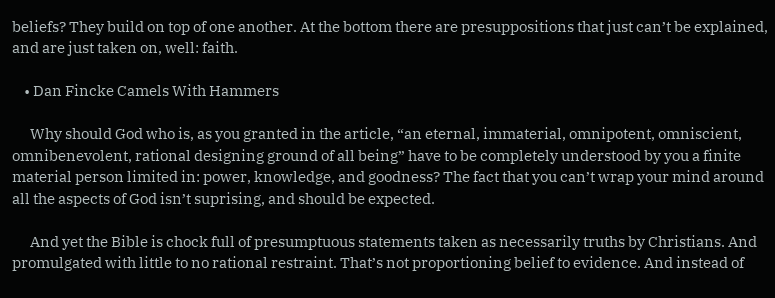beliefs? They build on top of one another. At the bottom there are presuppositions that just can’t be explained, and are just taken on, well: faith.

    • Dan Fincke Camels With Hammers

      Why should God who is, as you granted in the article, “an eternal, immaterial, omnipotent, omniscient, omnibenevolent, rational designing ground of all being” have to be completely understood by you a finite material person limited in: power, knowledge, and goodness? The fact that you can’t wrap your mind around all the aspects of God isn’t suprising, and should be expected.

      And yet the Bible is chock full of presumptuous statements taken as necessarily truths by Christians. And promulgated with little to no rational restraint. That’s not proportioning belief to evidence. And instead of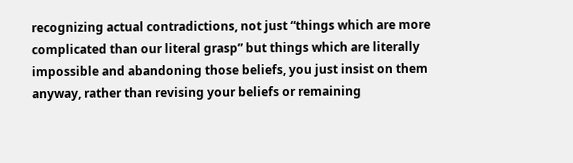recognizing actual contradictions, not just “things which are more complicated than our literal grasp” but things which are literally impossible and abandoning those beliefs, you just insist on them anyway, rather than revising your beliefs or remaining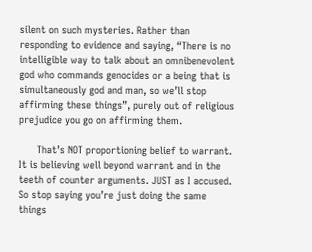silent on such mysteries. Rather than responding to evidence and saying, “There is no intelligible way to talk about an omnibenevolent god who commands genocides or a being that is simultaneously god and man, so we’ll stop affirming these things”, purely out of religious prejudice you go on affirming them.

      That’s NOT proportioning belief to warrant. It is believing well beyond warrant and in the teeth of counter arguments. JUST as I accused. So stop saying you’re just doing the same things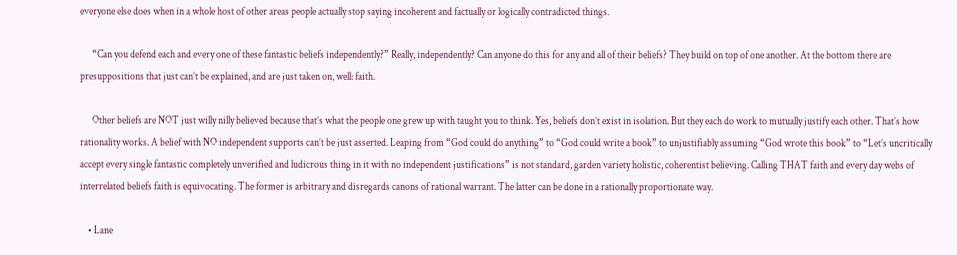everyone else does when in a whole host of other areas people actually stop saying incoherent and factually or logically contradicted things.

      “Can you defend each and every one of these fantastic beliefs independently?” Really, independently? Can anyone do this for any and all of their beliefs? They build on top of one another. At the bottom there are presuppositions that just can’t be explained, and are just taken on, well: faith.

      Other beliefs are NOT just willy nilly believed because that’s what the people one grew up with taught you to think. Yes, beliefs don’t exist in isolation. But they each do work to mutually justify each other. That’s how rationality works. A belief with NO independent supports can’t be just asserted. Leaping from “God could do anything” to “God could write a book” to unjustifiably assuming “God wrote this book” to “Let’s uncritically accept every single fantastic completely unverified and ludicrous thing in it with no independent justifications” is not standard, garden variety holistic, coherentist believing. Calling THAT faith and every day webs of interrelated beliefs faith is equivocating. The former is arbitrary and disregards canons of rational warrant. The latter can be done in a rationally proportionate way.

    • Lane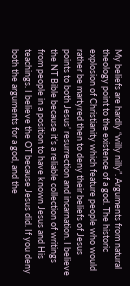My beliefs are hardly “willy nilly”. Arguments from natural theology point to the existence of a god. The historic explosion of Christianity which feature people who would rather be martyred then to deny their beliefs of Jesus points to both Jesus’ resurrection and incarnation. I believe the NT Bible because it’s a reliable collection of writings from people in a position to have known Jesus and His teachings. I believe the OT because Jesus did. If you deny both the arguments for a god, and the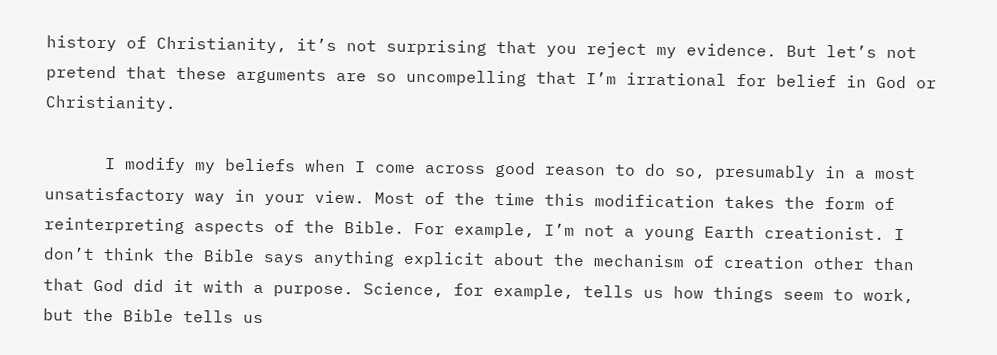history of Christianity, it’s not surprising that you reject my evidence. But let’s not pretend that these arguments are so uncompelling that I’m irrational for belief in God or Christianity.

      I modify my beliefs when I come across good reason to do so, presumably in a most unsatisfactory way in your view. Most of the time this modification takes the form of reinterpreting aspects of the Bible. For example, I’m not a young Earth creationist. I don’t think the Bible says anything explicit about the mechanism of creation other than that God did it with a purpose. Science, for example, tells us how things seem to work, but the Bible tells us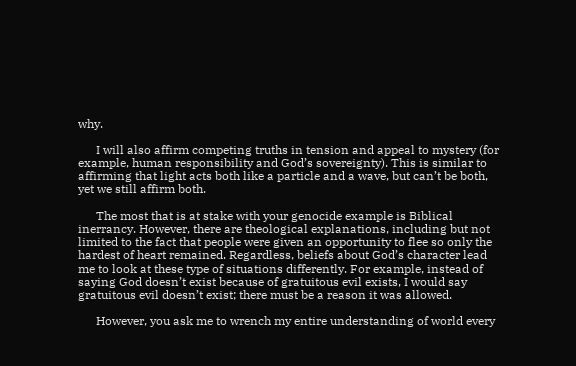why.

      I will also affirm competing truths in tension and appeal to mystery (for example, human responsibility and God’s sovereignty). This is similar to affirming that light acts both like a particle and a wave, but can’t be both, yet we still affirm both.

      The most that is at stake with your genocide example is Biblical inerrancy. However, there are theological explanations, including but not limited to the fact that people were given an opportunity to flee so only the hardest of heart remained. Regardless, beliefs about God’s character lead me to look at these type of situations differently. For example, instead of saying God doesn’t exist because of gratuitous evil exists, I would say gratuitous evil doesn’t exist; there must be a reason it was allowed.

      However, you ask me to wrench my entire understanding of world every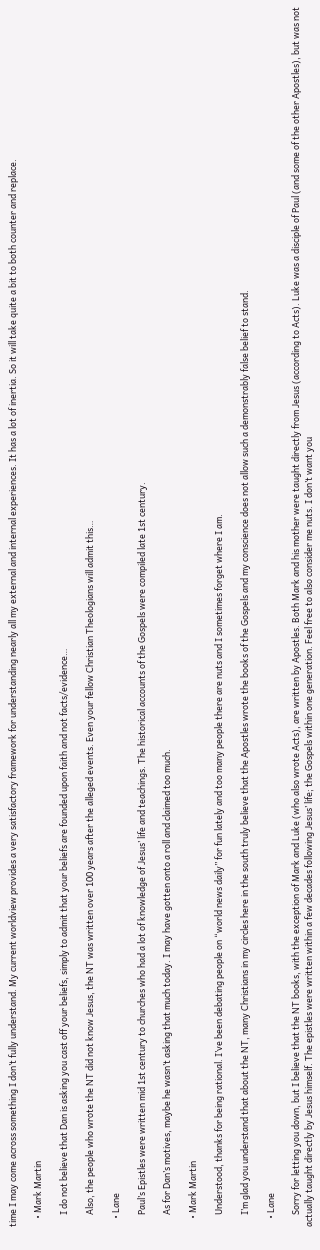time I may come across something I don’t fully understand. My current worldview provides a very satisfactory framework for understanding nearly all my external and internal experiences. It has a lot of inertia. So it will take quite a bit to both counter and replace.

    • Mark Martin

      I do not believe that Dan is asking you cast off your beliefs, simply to admit that your beliefs are founded upon faith and not facts/evidence…

      Also, the people who wrote the NT did not know Jesus, the NT was written over 100 years after the alleged events. Even your fellow Christian Theologians will admit this…

    • Lane

      Paul’s Epistles were written mid 1st century to churches who had a lot of knowledge of Jesus’ life and teachings. The historical accounts of the Gospels were compiled late 1st century.

      As for Dan’s motives, maybe he wasn’t asking that much today. I may have gotten onto a roll and claimed too much.

    • Mark Martin

      Understood, thanks for being rational. I’ve been debating people on “world news daily” for fun lately and too many people there are nuts and I sometimes forget where I am.

      I’m glad you understand that about the NT, many Christians in my circles here in the south truly believe that the Apostles wrote the books of the Gospels and my conscience does not allow such a demonstrably false belief to stand.

    • Lane

      Sorry for letting you down, but I believe that the NT books, with the exception of Mark and Luke (who also wrote Acts), are written by Apostles. Both Mark and his mother were taught directly from Jesus (according to Acts). Luke was a disciple of Paul (and some of the other Apostles), but was not actually taught directly by Jesus himself. The epistles were written within a few decades following Jesus’ life; the Gospels within one generation. Feel free to also consider me nuts. I don’t want you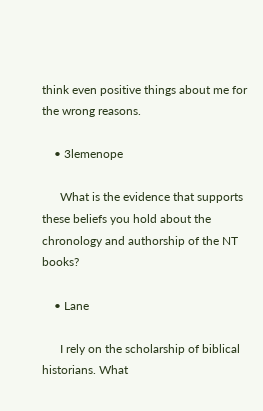think even positive things about me for the wrong reasons.

    • 3lemenope

      What is the evidence that supports these beliefs you hold about the chronology and authorship of the NT books?

    • Lane

      I rely on the scholarship of biblical historians. What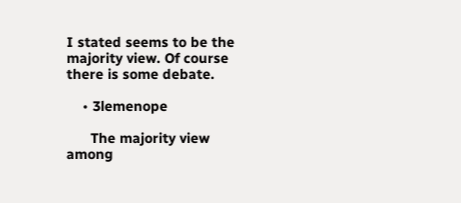I stated seems to be the majority view. Of course there is some debate.

    • 3lemenope

      The majority view among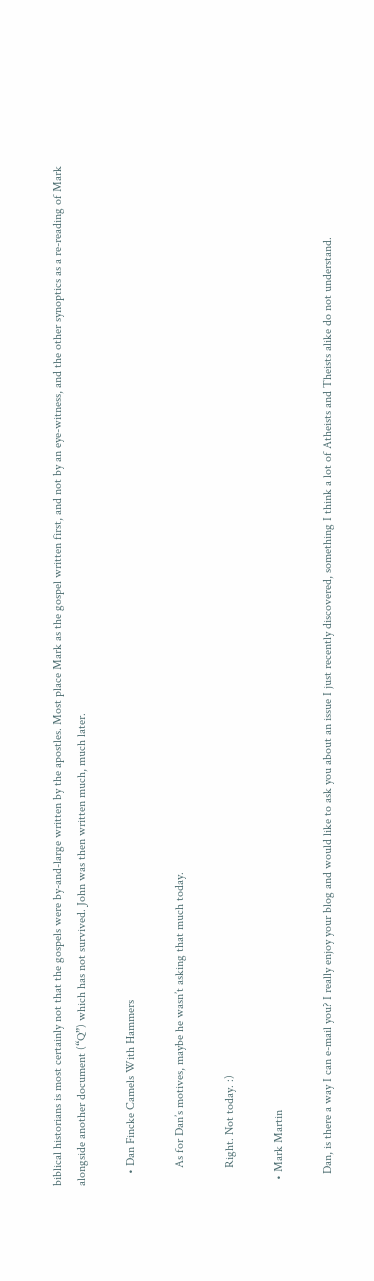biblical historians is most certainly not that the gospels were by-and-large written by the apostles. Most place Mark as the gospel written first, and not by an eye-witness, and the other synoptics as a re-reading of Mark alongside another document (“Q”) which has not survived. John was then written much, much later.

    • Dan Fincke Camels With Hammers

      As for Dan’s motives, maybe he wasn’t asking that much today.

      Right. Not today. :)

  • Mark Martin

    Dan, is there a way I can e-mail you? I really enjoy your blog and would like to ask you about an issue I just recently discovered, something I think a lot of Atheists and Theists alike do not understand.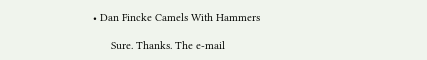• Dan Fincke Camels With Hammers

      Sure. Thanks. The e-mail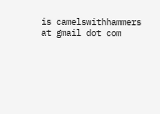is camelswithhammers at gmail dot com